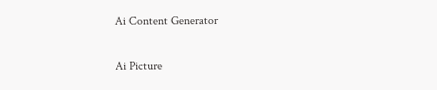Ai Content Generator

Ai Picture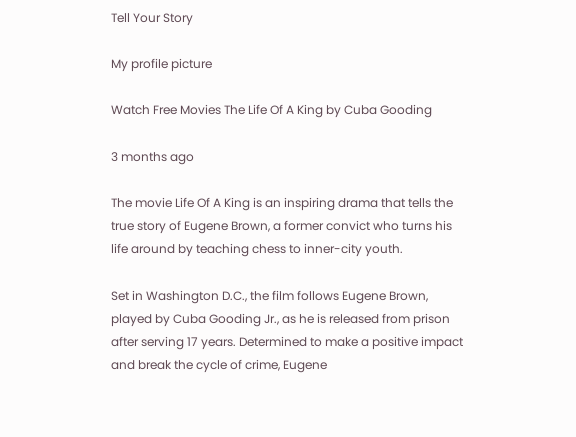Tell Your Story

My profile picture

Watch Free Movies The Life Of A King by Cuba Gooding

3 months ago

The movie Life Of A King is an inspiring drama that tells the true story of Eugene Brown, a former convict who turns his life around by teaching chess to inner-city youth.

Set in Washington D.C., the film follows Eugene Brown, played by Cuba Gooding Jr., as he is released from prison after serving 17 years. Determined to make a positive impact and break the cycle of crime, Eugene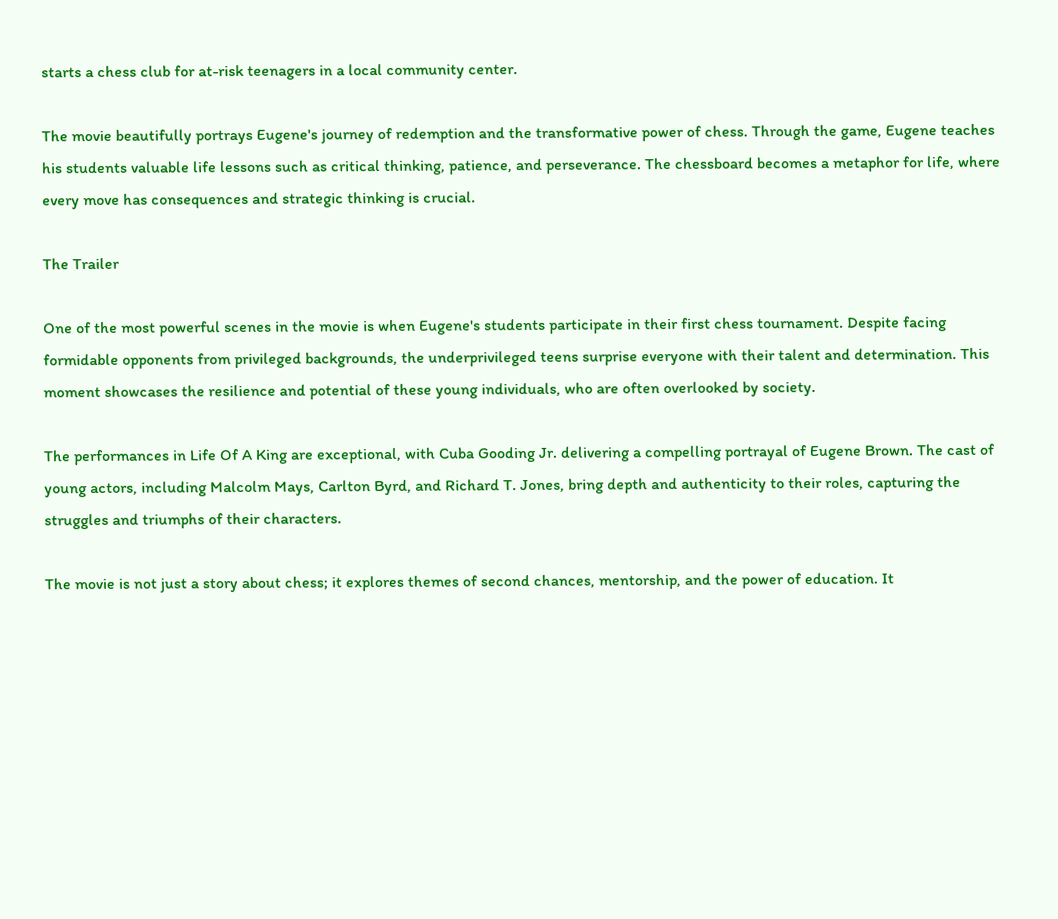starts a chess club for at-risk teenagers in a local community center.

The movie beautifully portrays Eugene's journey of redemption and the transformative power of chess. Through the game, Eugene teaches his students valuable life lessons such as critical thinking, patience, and perseverance. The chessboard becomes a metaphor for life, where every move has consequences and strategic thinking is crucial.

The Trailer

One of the most powerful scenes in the movie is when Eugene's students participate in their first chess tournament. Despite facing formidable opponents from privileged backgrounds, the underprivileged teens surprise everyone with their talent and determination. This moment showcases the resilience and potential of these young individuals, who are often overlooked by society.

The performances in Life Of A King are exceptional, with Cuba Gooding Jr. delivering a compelling portrayal of Eugene Brown. The cast of young actors, including Malcolm Mays, Carlton Byrd, and Richard T. Jones, bring depth and authenticity to their roles, capturing the struggles and triumphs of their characters.

The movie is not just a story about chess; it explores themes of second chances, mentorship, and the power of education. It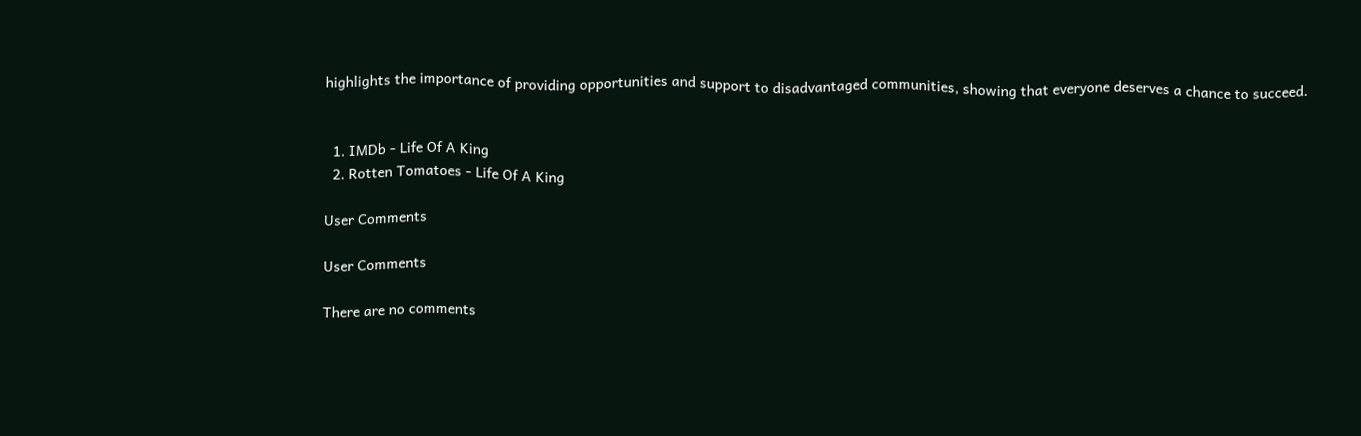highlights the importance of providing opportunities and support to disadvantaged communities, showing that everyone deserves a chance to succeed.


  1. IMDb - Life Of A King
  2. Rotten Tomatoes - Life Of A King

User Comments

User Comments

There are no comments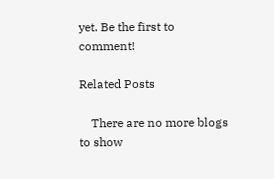yet. Be the first to comment!

Related Posts

    There are no more blogs to show